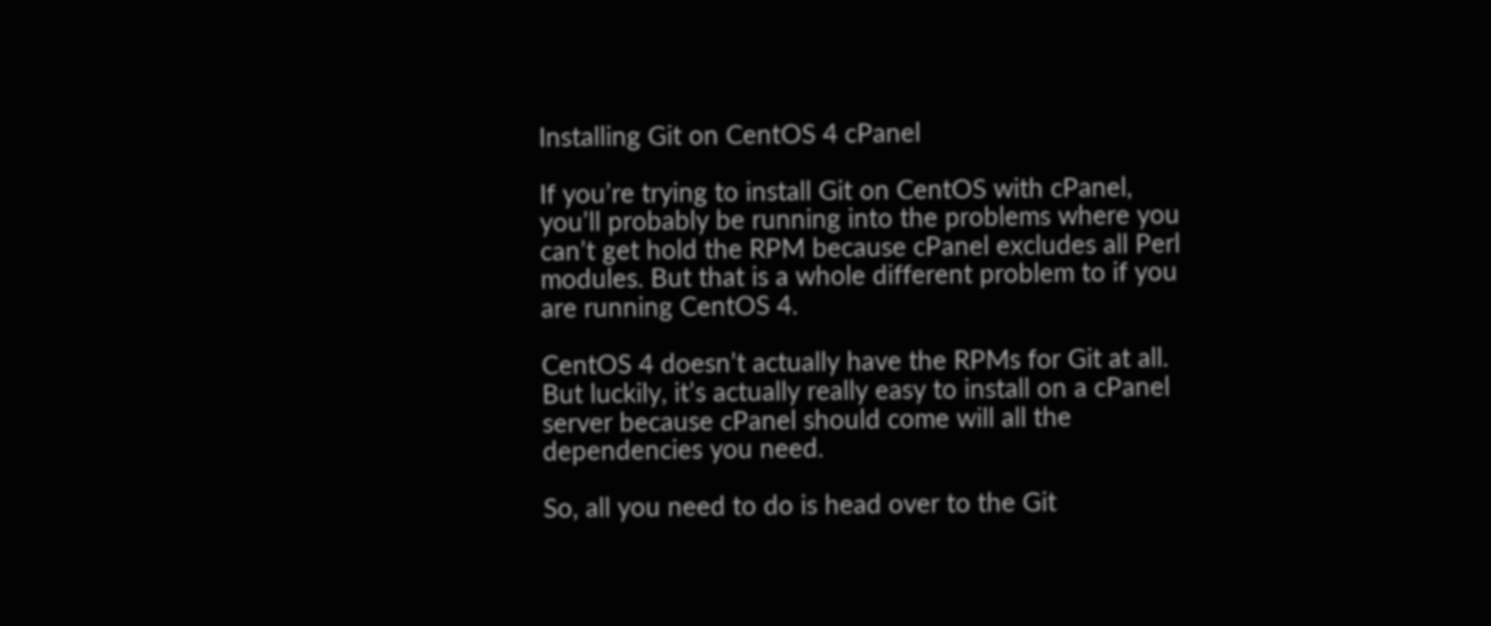Installing Git on CentOS 4 cPanel

If you’re trying to install Git on CentOS with cPanel, you’ll probably be running into the problems where you can’t get hold the RPM because cPanel excludes all Perl modules. But that is a whole different problem to if you are running CentOS 4.

CentOS 4 doesn’t actually have the RPMs for Git at all. But luckily, it’s actually really easy to install on a cPanel server because cPanel should come will all the dependencies you need.

So, all you need to do is head over to the Git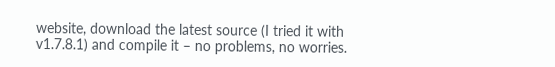website, download the latest source (I tried it with v1.7.8.1) and compile it – no problems, no worries.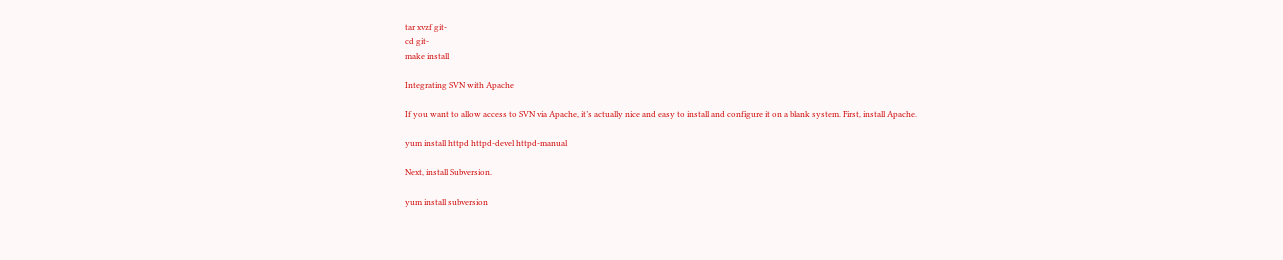tar xvzf git-
cd git-
make install

Integrating SVN with Apache

If you want to allow access to SVN via Apache, it’s actually nice and easy to install and configure it on a blank system. First, install Apache.

yum install httpd httpd-devel httpd-manual

Next, install Subversion.

yum install subversion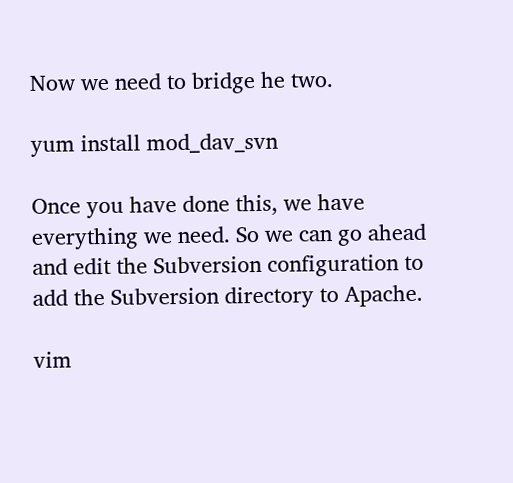Now we need to bridge he two.

yum install mod_dav_svn

Once you have done this, we have everything we need. So we can go ahead and edit the Subversion configuration to add the Subversion directory to Apache.

vim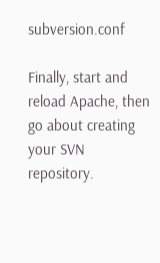subversion.conf

Finally, start and reload Apache, then go about creating your SVN repository.